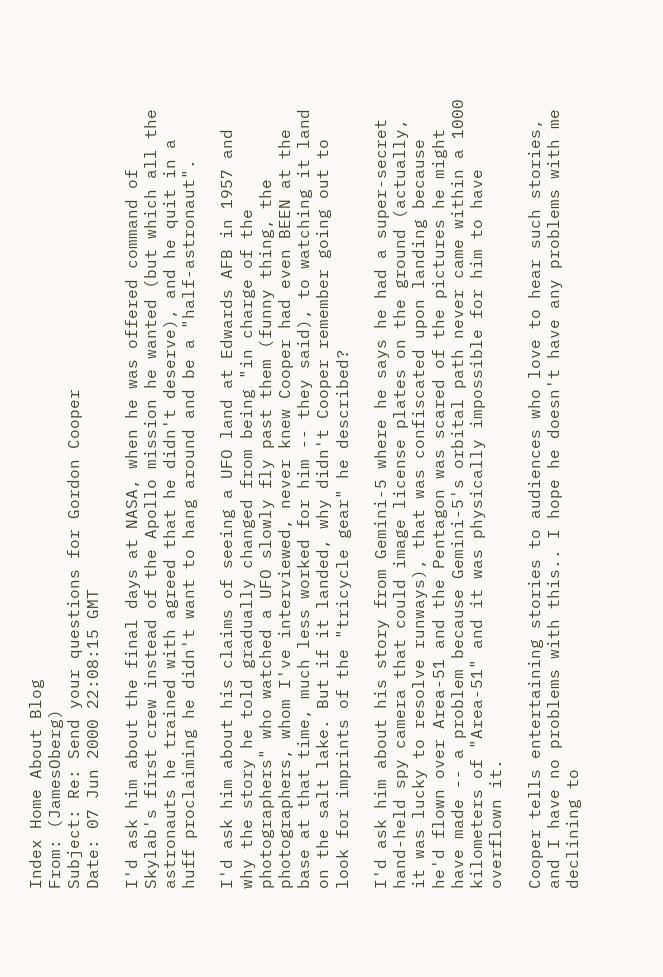Index Home About Blog
From: (JamesOberg)
Subject: Re: Send your questions for Gordon Cooper
Date: 07 Jun 2000 22:08:15 GMT

I'd ask him about the final days at NASA, when he was offered command of
Skylab's first crew instead of the Apollo mission he wanted (but which all the
astronauts he trained with agreed that he didn't deserve), and he quit in a
huff proclaiming he didn't want to hang around and be a "half-astronaut".

I'd ask him about his claims of seeing a UFO land at Edwards AFB in 1957 and
why the story he told gradually changed from being "in charge of the
photographers" who watched a UFO slowly fly past them (funny thing, the
photographers, whom I've interviewed, never knew Cooper had even BEEN at the
base at that time, much less worked for him -- they said), to watching it land
on the salt lake. But if it landed, why didn't Cooper remember going out to
look for imprints of the "tricycle gear" he described?

I'd ask him about his story from Gemini-5 where he says he had a super-secret
hand-held spy camera that could image license plates on the ground (actually,
it was lucky to resolve runways), that was confiscated upon landing because
he'd flown over Area-51 and the Pentagon was scared of the pictures he might
have made -- a problem because Gemini-5's orbital path never came within a 1000
kilometers of "Area-51" and it was physically impossible for him to have
overflown it.

Cooper tells entertaining stories to audiences who love to hear such stories,
and I have no problems with this.. I hope he doesn't have any problems with me
declining to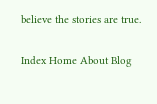believe the stories are true.

Index Home About Blog